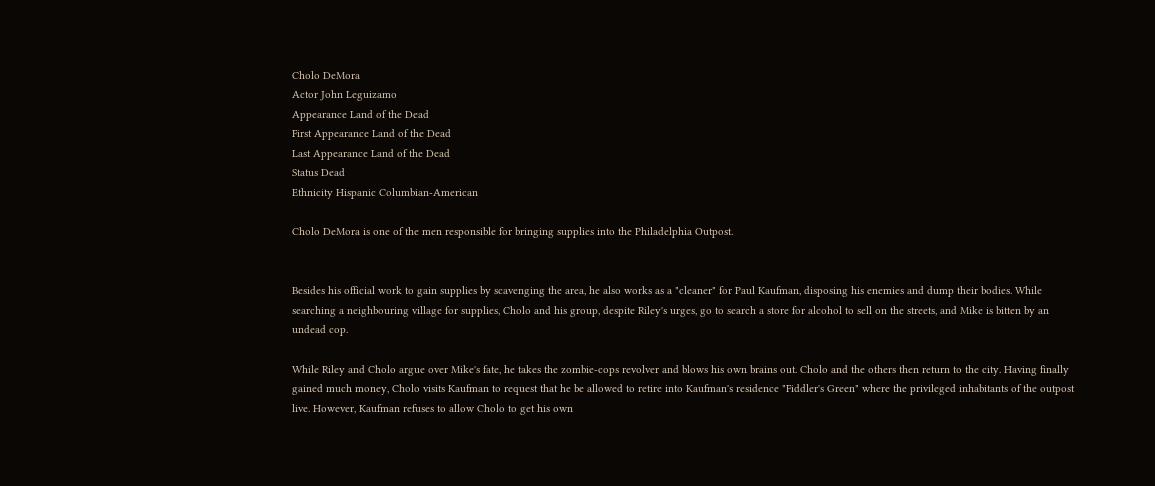Cholo DeMora
Actor John Leguizamo
Appearance Land of the Dead
First Appearance Land of the Dead
Last Appearance Land of the Dead
Status Dead
Ethnicity Hispanic Columbian-American

Cholo DeMora is one of the men responsible for bringing supplies into the Philadelphia Outpost.


Besides his official work to gain supplies by scavenging the area, he also works as a "cleaner" for Paul Kaufman, disposing his enemies and dump their bodies. While searching a neighbouring village for supplies, Cholo and his group, despite Riley's urges, go to search a store for alcohol to sell on the streets, and Mike is bitten by an undead cop.

While Riley and Cholo argue over Mike's fate, he takes the zombie-cops revolver and blows his own brains out. Cholo and the others then return to the city. Having finally gained much money, Cholo visits Kaufman to request that he be allowed to retire into Kaufman's residence "Fiddler's Green" where the privileged inhabitants of the outpost live. However, Kaufman refuses to allow Cholo to get his own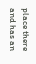place there and has an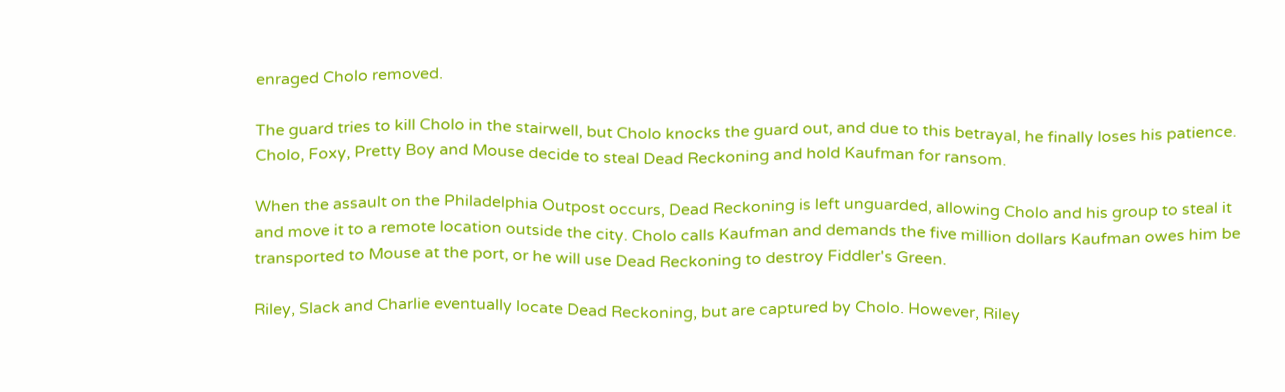enraged Cholo removed.

The guard tries to kill Cholo in the stairwell, but Cholo knocks the guard out, and due to this betrayal, he finally loses his patience. Cholo, Foxy, Pretty Boy and Mouse decide to steal Dead Reckoning and hold Kaufman for ransom.

When the assault on the Philadelphia Outpost occurs, Dead Reckoning is left unguarded, allowing Cholo and his group to steal it and move it to a remote location outside the city. Cholo calls Kaufman and demands the five million dollars Kaufman owes him be transported to Mouse at the port, or he will use Dead Reckoning to destroy Fiddler's Green.

Riley, Slack and Charlie eventually locate Dead Reckoning, but are captured by Cholo. However, Riley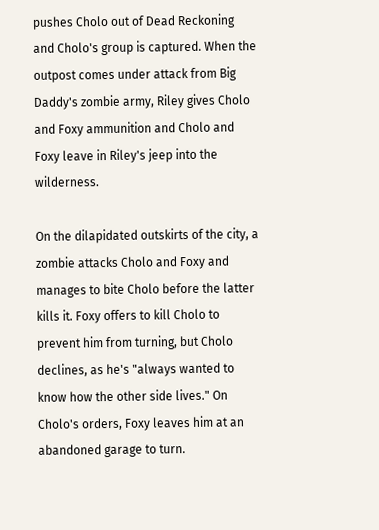pushes Cholo out of Dead Reckoning and Cholo's group is captured. When the outpost comes under attack from Big Daddy's zombie army, Riley gives Cholo and Foxy ammunition and Cholo and Foxy leave in Riley's jeep into the wilderness.

On the dilapidated outskirts of the city, a zombie attacks Cholo and Foxy and manages to bite Cholo before the latter kills it. Foxy offers to kill Cholo to prevent him from turning, but Cholo declines, as he's "always wanted to know how the other side lives." On Cholo's orders, Foxy leaves him at an abandoned garage to turn.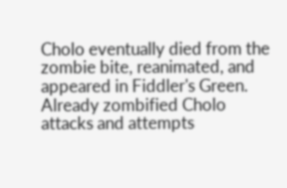Cholo eventually died from the zombie bite, reanimated, and appeared in Fiddler's Green. Already zombified Cholo attacks and attempts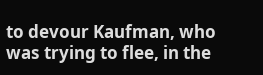to devour Kaufman, who was trying to flee, in the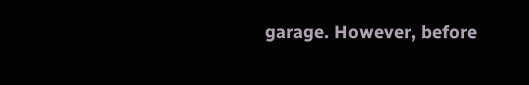garage. However, before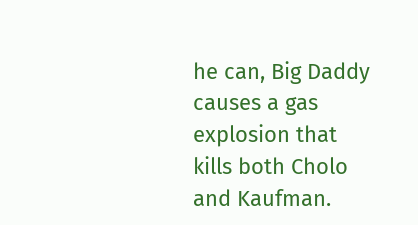he can, Big Daddy causes a gas explosion that kills both Cholo and Kaufman.